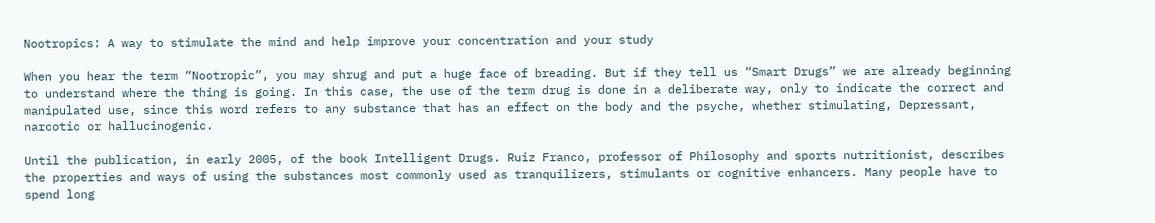Nootropics: A way to stimulate the mind and help improve your concentration and your study

When you hear the term “Nootropic”, you may shrug and put a huge face of breading. But if they tell us “Smart Drugs” we are already beginning to understand where the thing is going. In this case, the use of the term drug is done in a deliberate way, only to indicate the correct and manipulated use, since this word refers to any substance that has an effect on the body and the psyche, whether stimulating, Depressant, narcotic or hallucinogenic.

Until the publication, in early 2005, of the book Intelligent Drugs. Ruiz Franco, professor of Philosophy and sports nutritionist, describes the properties and ways of using the substances most commonly used as tranquilizers, stimulants or cognitive enhancers. Many people have to spend long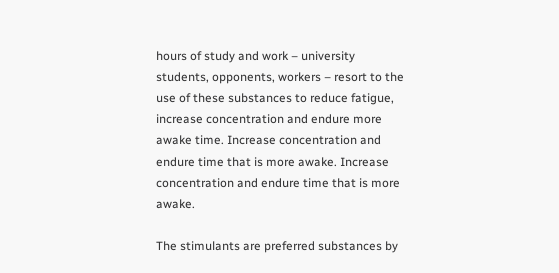hours of study and work – university students, opponents, workers – resort to the use of these substances to reduce fatigue, increase concentration and endure more awake time. Increase concentration and endure time that is more awake. Increase concentration and endure time that is more awake.

The stimulants are preferred substances by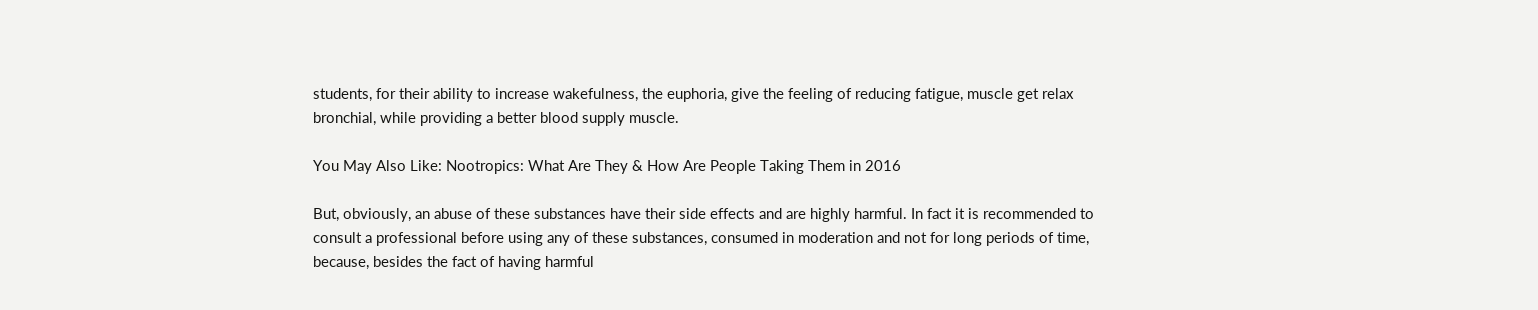students, for their ability to increase wakefulness, the euphoria, give the feeling of reducing fatigue, muscle get relax bronchial, while providing a better blood supply muscle.

You May Also Like: Nootropics: What Are They & How Are People Taking Them in 2016

But, obviously, an abuse of these substances have their side effects and are highly harmful. In fact it is recommended to consult a professional before using any of these substances, consumed in moderation and not for long periods of time, because, besides the fact of having harmful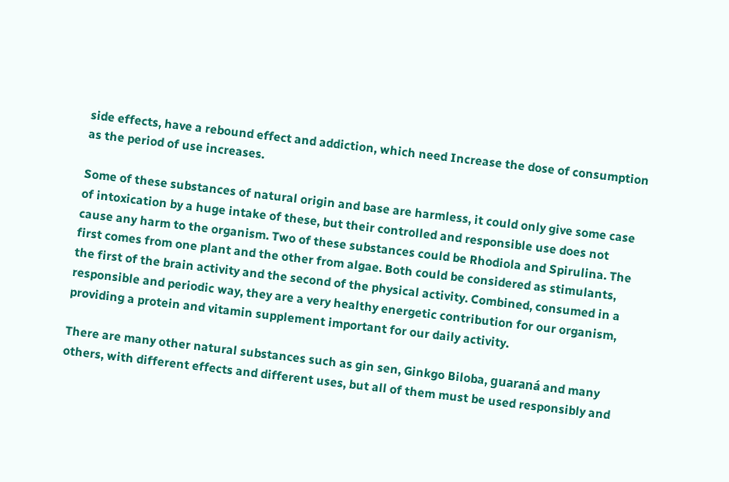side effects, have a rebound effect and addiction, which need Increase the dose of consumption as the period of use increases.

Some of these substances of natural origin and base are harmless, it could only give some case of intoxication by a huge intake of these, but their controlled and responsible use does not cause any harm to the organism. Two of these substances could be Rhodiola and Spirulina. The first comes from one plant and the other from algae. Both could be considered as stimulants, the first of the brain activity and the second of the physical activity. Combined, consumed in a responsible and periodic way, they are a very healthy energetic contribution for our organism, providing a protein and vitamin supplement important for our daily activity.

There are many other natural substances such as gin sen, Ginkgo Biloba, guaraná and many others, with different effects and different uses, but all of them must be used responsibly and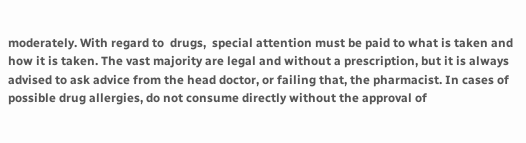moderately. With regard to  drugs,  special attention must be paid to what is taken and how it is taken. The vast majority are legal and without a prescription, but it is always advised to ask advice from the head doctor, or failing that, the pharmacist. In cases of possible drug allergies, do not consume directly without the approval of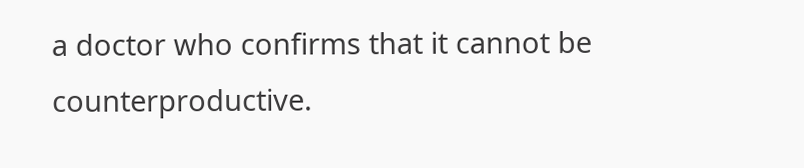a doctor who confirms that it cannot be counterproductive.